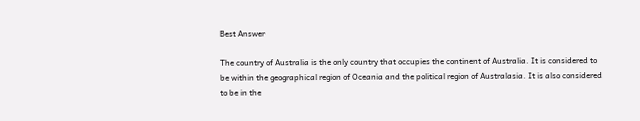Best Answer

The country of Australia is the only country that occupies the continent of Australia. It is considered to be within the geographical region of Oceania and the political region of Australasia. It is also considered to be in the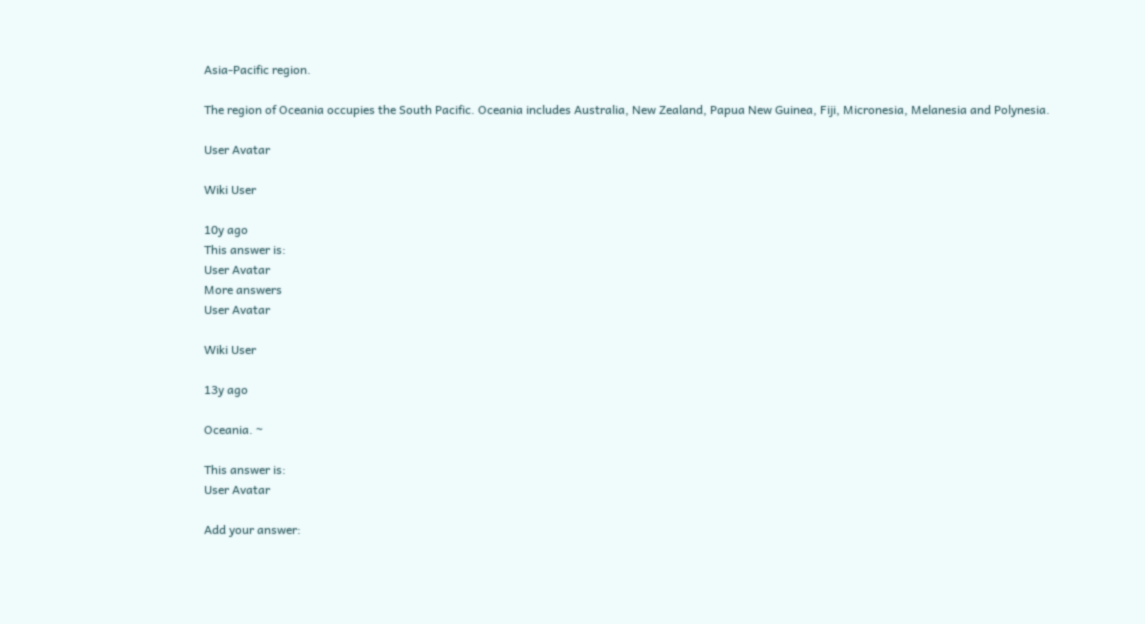Asia-Pacific region.

The region of Oceania occupies the South Pacific. Oceania includes Australia, New Zealand, Papua New Guinea, Fiji, Micronesia, Melanesia and Polynesia.

User Avatar

Wiki User

10y ago
This answer is:
User Avatar
More answers
User Avatar

Wiki User

13y ago

Oceania. ~

This answer is:
User Avatar

Add your answer: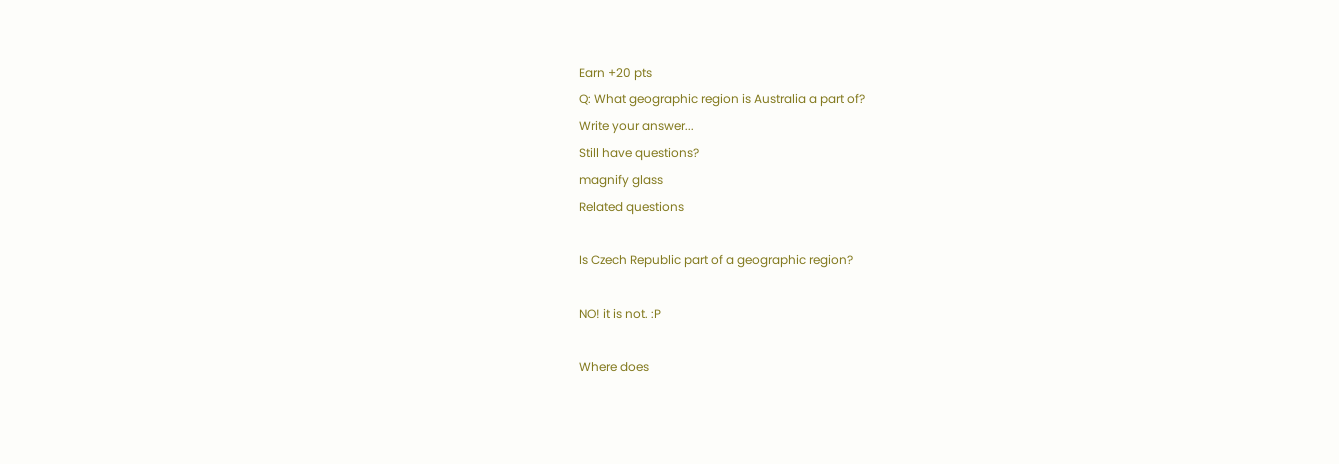Earn +20 pts
Q: What geographic region is Australia a part of?
Write your answer...
Still have questions?
magnify glass
Related questions

Is Czech Republic part of a geographic region?

NO! it is not. :P

Where does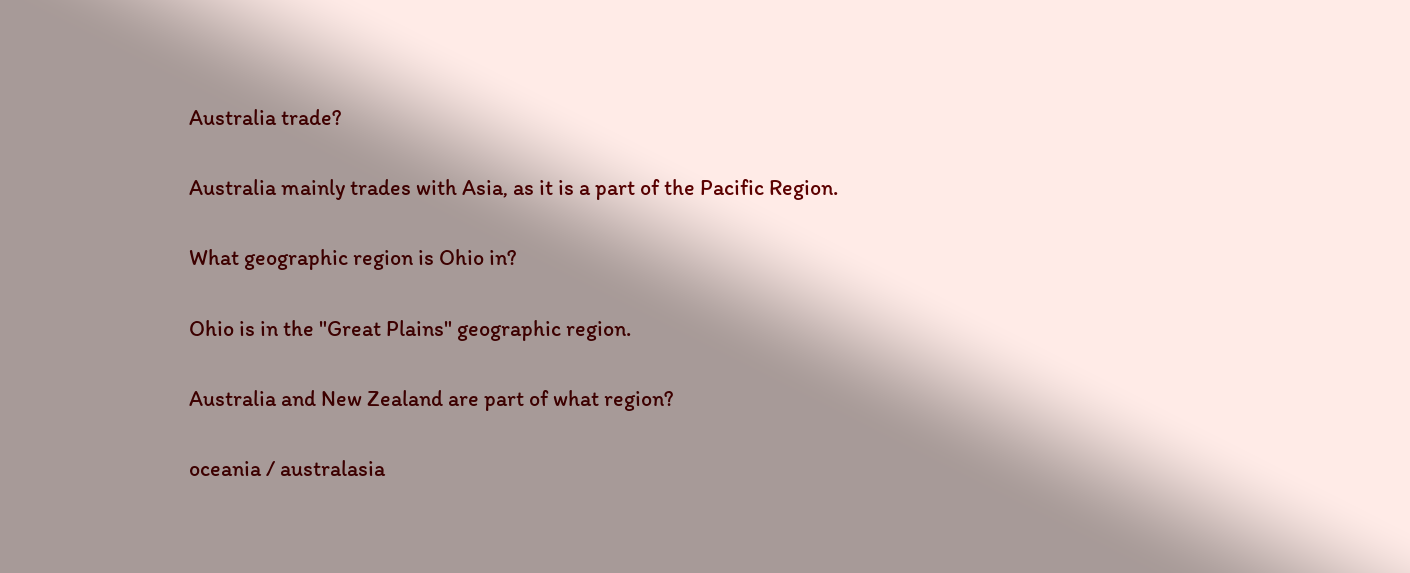Australia trade?

Australia mainly trades with Asia, as it is a part of the Pacific Region.

What geographic region is Ohio in?

Ohio is in the "Great Plains" geographic region.

Australia and New Zealand are part of what region?

oceania / australasia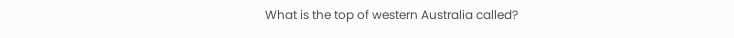What is the top of western Australia called?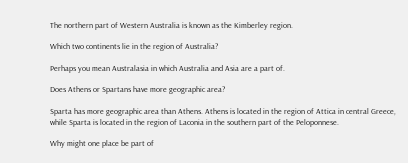The northern part of Western Australia is known as the Kimberley region.

Which two continents lie in the region of Australia?

Perhaps you mean Australasia in which Australia and Asia are a part of.

Does Athens or Spartans have more geographic area?

Sparta has more geographic area than Athens. Athens is located in the region of Attica in central Greece, while Sparta is located in the region of Laconia in the southern part of the Peloponnese.

Why might one place be part of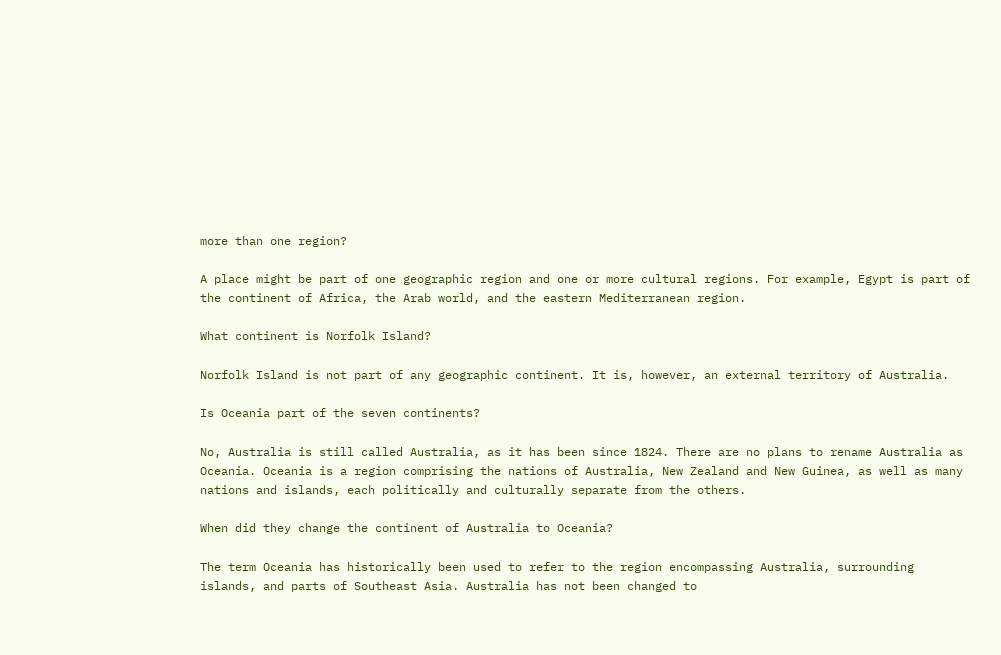more than one region?

A place might be part of one geographic region and one or more cultural regions. For example, Egypt is part of the continent of Africa, the Arab world, and the eastern Mediterranean region.

What continent is Norfolk Island?

Norfolk Island is not part of any geographic continent. It is, however, an external territory of Australia.

Is Oceania part of the seven continents?

No, Australia is still called Australia, as it has been since 1824. There are no plans to rename Australia as Oceania. Oceania is a region comprising the nations of Australia, New Zealand and New Guinea, as well as many nations and islands, each politically and culturally separate from the others.

When did they change the continent of Australia to Oceania?

The term Oceania has historically been used to refer to the region encompassing Australia, surrounding islands, and parts of Southeast Asia. Australia has not been changed to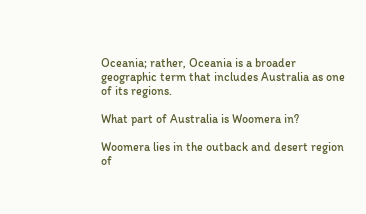Oceania; rather, Oceania is a broader geographic term that includes Australia as one of its regions.

What part of Australia is Woomera in?

Woomera lies in the outback and desert region of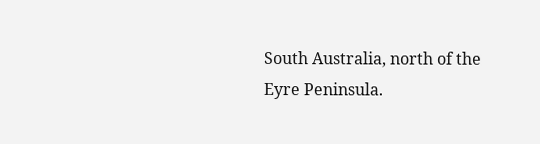South Australia, north of the Eyre Peninsula.